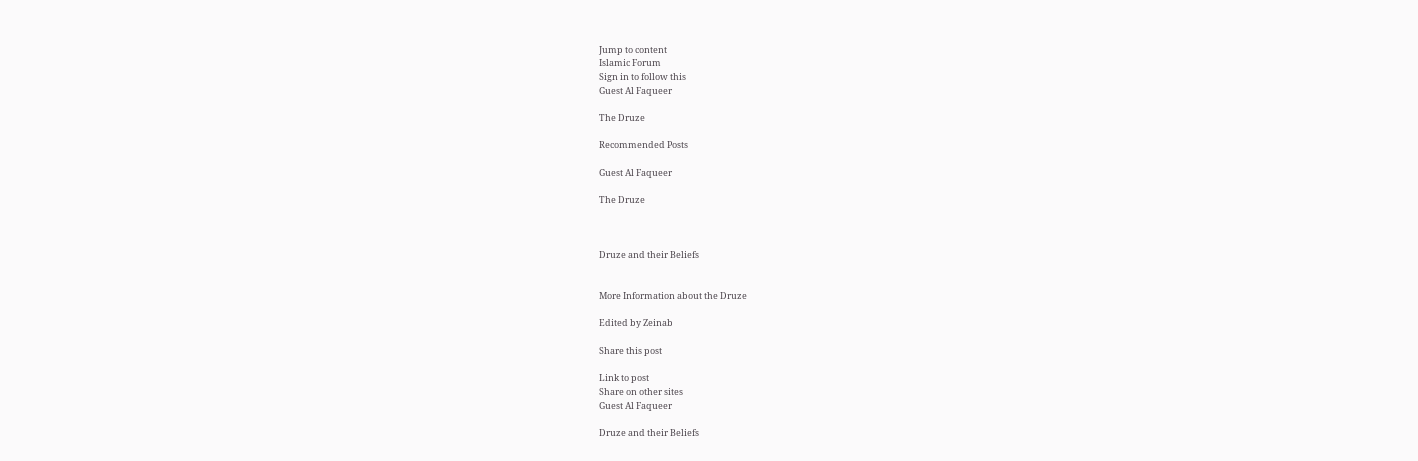Jump to content
Islamic Forum
Sign in to follow this
Guest Al Faqueer

The Druze

Recommended Posts

Guest Al Faqueer

The Druze



Druze and their Beliefs


More Information about the Druze

Edited by Zeinab

Share this post

Link to post
Share on other sites
Guest Al Faqueer

Druze and their Beliefs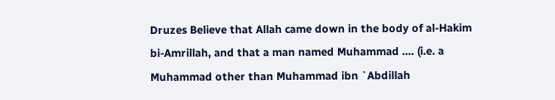Druzes Believe that Allah came down in the body of al-Hakim bi-Amrillah, and that a man named Muhammad .... (i.e. a Muhammad other than Muhammad ibn `Abdillah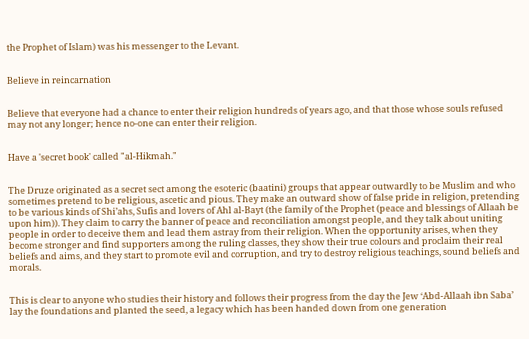the Prophet of Islam) was his messenger to the Levant.


Believe in reincarnation


Believe that everyone had a chance to enter their religion hundreds of years ago, and that those whose souls refused may not any longer; hence no-one can enter their religion.


Have a 'secret book' called "al-Hikmah."


The Druze originated as a secret sect among the esoteric (baatini) groups that appear outwardly to be Muslim and who sometimes pretend to be religious, ascetic and pious. They make an outward show of false pride in religion, pretending to be various kinds of Shi’ahs, Sufis and lovers of Ahl al-Bayt (the family of the Prophet (peace and blessings of Allaah be upon him)). They claim to carry the banner of peace and reconciliation amongst people, and they talk about uniting people in order to deceive them and lead them astray from their religion. When the opportunity arises, when they become stronger and find supporters among the ruling classes, they show their true colours and proclaim their real beliefs and aims, and they start to promote evil and corruption, and try to destroy religious teachings, sound beliefs and morals.


This is clear to anyone who studies their history and follows their progress from the day the Jew ‘Abd-Allaah ibn Saba’ lay the foundations and planted the seed, a legacy which has been handed down from one generation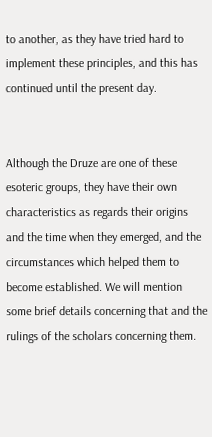to another, as they have tried hard to implement these principles, and this has continued until the present day.


Although the Druze are one of these esoteric groups, they have their own characteristics as regards their origins and the time when they emerged, and the circumstances which helped them to become established. We will mention some brief details concerning that and the rulings of the scholars concerning them.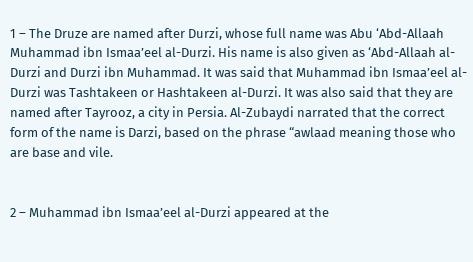1 – The Druze are named after Durzi, whose full name was Abu ‘Abd-Allaah Muhammad ibn Ismaa’eel al-Durzi. His name is also given as ‘Abd-Allaah al-Durzi and Durzi ibn Muhammad. It was said that Muhammad ibn Ismaa’eel al-Durzi was Tashtakeen or Hashtakeen al-Durzi. It was also said that they are named after Tayrooz, a city in Persia. Al-Zubaydi narrated that the correct form of the name is Darzi, based on the phrase “awlaad meaning those who are base and vile.


2 – Muhammad ibn Ismaa’eel al-Durzi appeared at the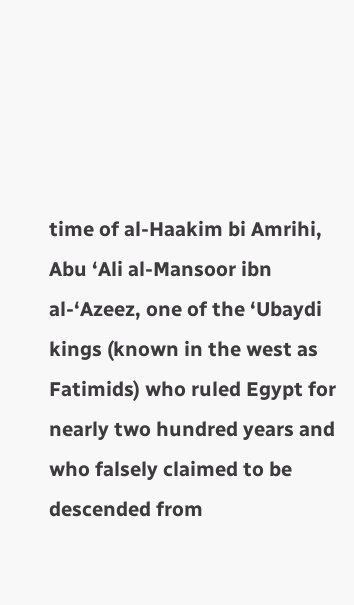time of al-Haakim bi Amrihi, Abu ‘Ali al-Mansoor ibn al-‘Azeez, one of the ‘Ubaydi kings (known in the west as Fatimids) who ruled Egypt for nearly two hundred years and who falsely claimed to be descended from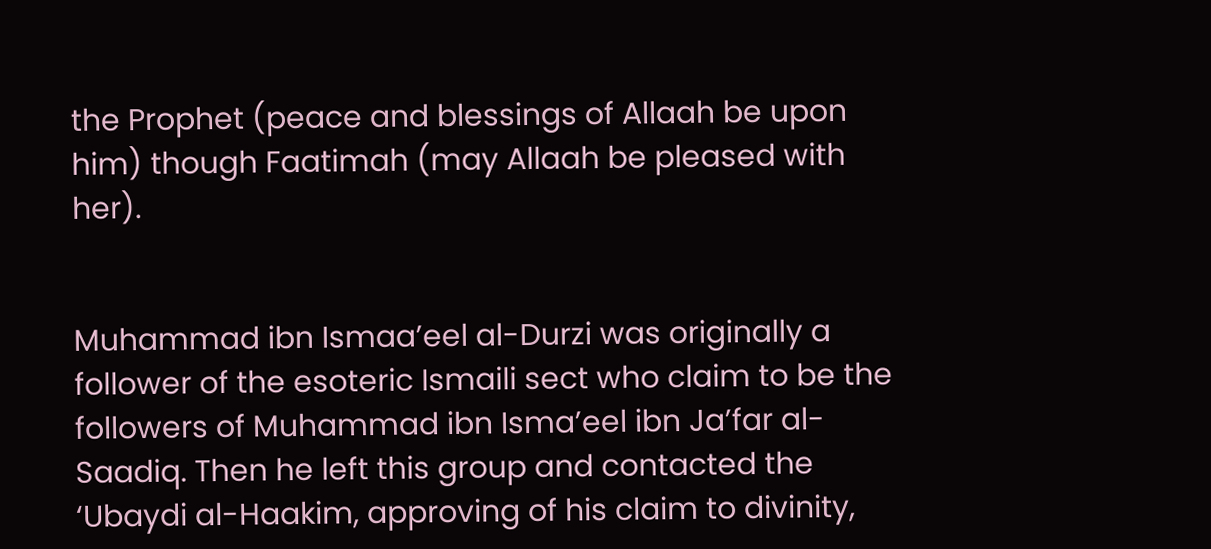the Prophet (peace and blessings of Allaah be upon him) though Faatimah (may Allaah be pleased with her).


Muhammad ibn Ismaa’eel al-Durzi was originally a follower of the esoteric Ismaili sect who claim to be the followers of Muhammad ibn Isma’eel ibn Ja’far al-Saadiq. Then he left this group and contacted the ‘Ubaydi al-Haakim, approving of his claim to divinity,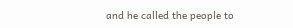and he called the people to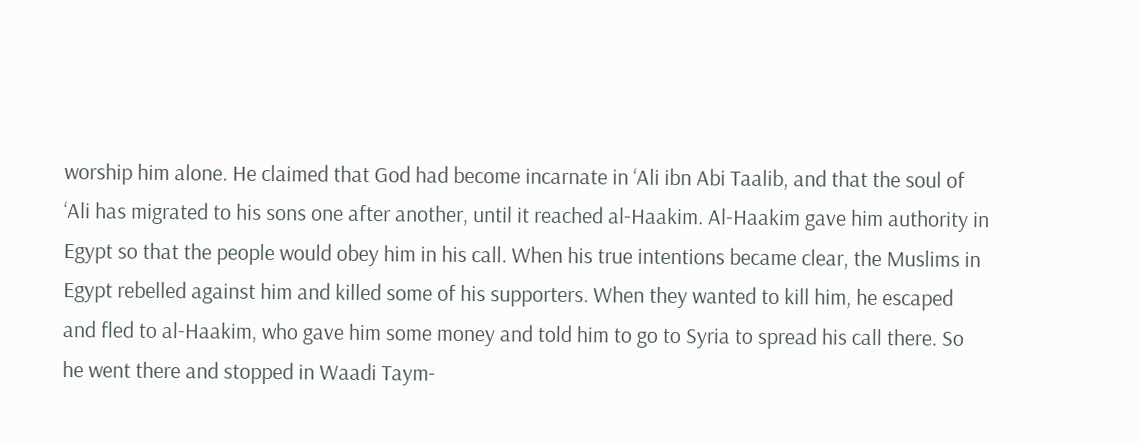worship him alone. He claimed that God had become incarnate in ‘Ali ibn Abi Taalib, and that the soul of ‘Ali has migrated to his sons one after another, until it reached al-Haakim. Al-Haakim gave him authority in Egypt so that the people would obey him in his call. When his true intentions became clear, the Muslims in Egypt rebelled against him and killed some of his supporters. When they wanted to kill him, he escaped and fled to al-Haakim, who gave him some money and told him to go to Syria to spread his call there. So he went there and stopped in Waadi Taym-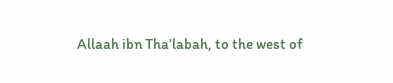Allaah ibn Tha’labah, to the west of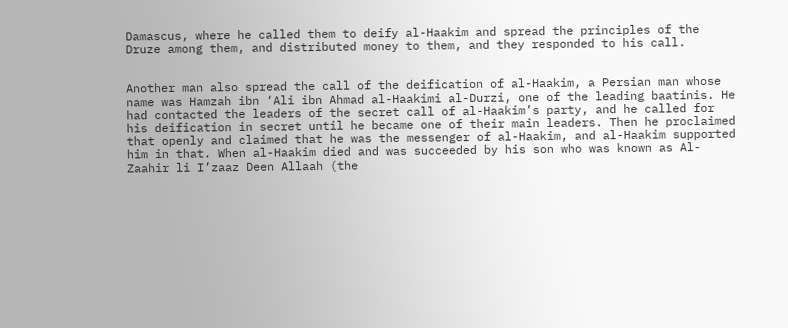Damascus, where he called them to deify al-Haakim and spread the principles of the Druze among them, and distributed money to them, and they responded to his call.


Another man also spread the call of the deification of al-Haakim, a Persian man whose name was Hamzah ibn ‘Ali ibn Ahmad al-Haakimi al-Durzi, one of the leading baatinis. He had contacted the leaders of the secret call of al-Haakim’s party, and he called for his deification in secret until he became one of their main leaders. Then he proclaimed that openly and claimed that he was the messenger of al-Haakim, and al-Haakim supported him in that. When al-Haakim died and was succeeded by his son who was known as Al-Zaahir li I’zaaz Deen Allaah (the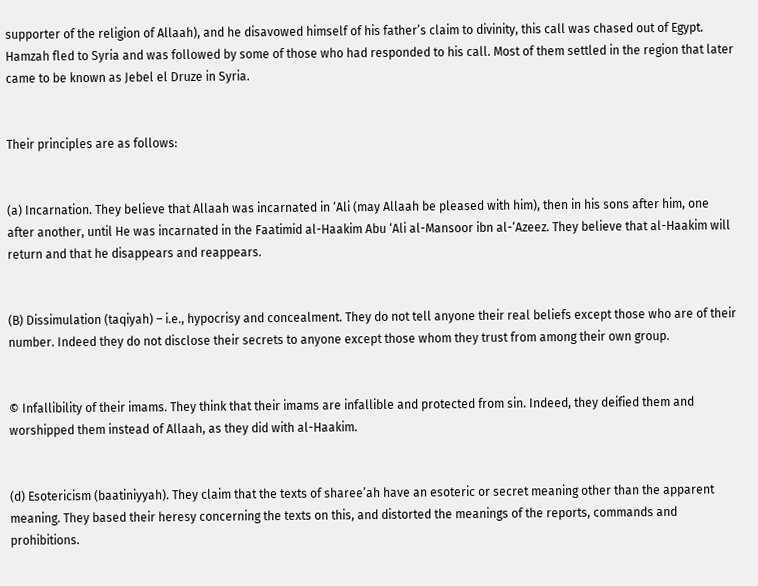supporter of the religion of Allaah), and he disavowed himself of his father’s claim to divinity, this call was chased out of Egypt. Hamzah fled to Syria and was followed by some of those who had responded to his call. Most of them settled in the region that later came to be known as Jebel el Druze in Syria.


Their principles are as follows:


(a) Incarnation. They believe that Allaah was incarnated in ‘Ali (may Allaah be pleased with him), then in his sons after him, one after another, until He was incarnated in the Faatimid al-Haakim Abu ‘Ali al-Mansoor ibn al-‘Azeez. They believe that al-Haakim will return and that he disappears and reappears.


(B) Dissimulation (taqiyah) – i.e., hypocrisy and concealment. They do not tell anyone their real beliefs except those who are of their number. Indeed they do not disclose their secrets to anyone except those whom they trust from among their own group.


© Infallibility of their imams. They think that their imams are infallible and protected from sin. Indeed, they deified them and worshipped them instead of Allaah, as they did with al-Haakim.


(d) Esotericism (baatiniyyah). They claim that the texts of sharee’ah have an esoteric or secret meaning other than the apparent meaning. They based their heresy concerning the texts on this, and distorted the meanings of the reports, commands and prohibitions.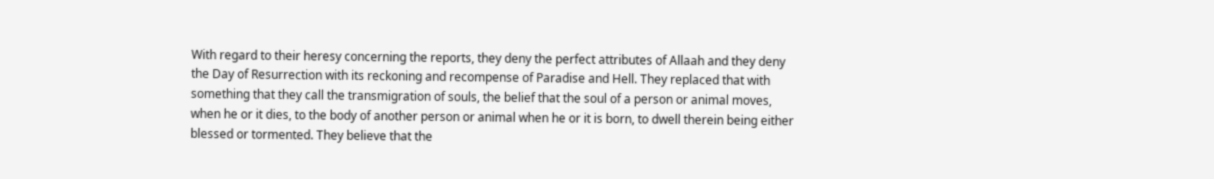With regard to their heresy concerning the reports, they deny the perfect attributes of Allaah and they deny the Day of Resurrection with its reckoning and recompense of Paradise and Hell. They replaced that with something that they call the transmigration of souls, the belief that the soul of a person or animal moves, when he or it dies, to the body of another person or animal when he or it is born, to dwell therein being either blessed or tormented. They believe that the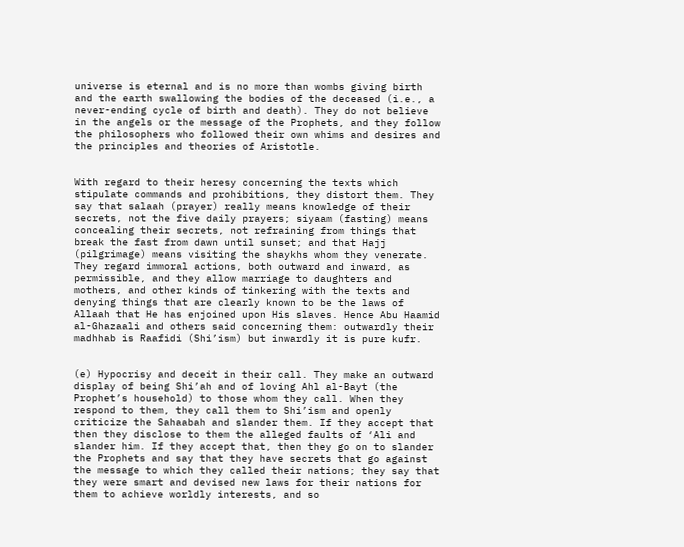universe is eternal and is no more than wombs giving birth and the earth swallowing the bodies of the deceased (i.e., a never-ending cycle of birth and death). They do not believe in the angels or the message of the Prophets, and they follow the philosophers who followed their own whims and desires and the principles and theories of Aristotle.


With regard to their heresy concerning the texts which stipulate commands and prohibitions, they distort them. They say that salaah (prayer) really means knowledge of their secrets, not the five daily prayers; siyaam (fasting) means concealing their secrets, not refraining from things that break the fast from dawn until sunset; and that Hajj (pilgrimage) means visiting the shaykhs whom they venerate. They regard immoral actions, both outward and inward, as permissible, and they allow marriage to daughters and mothers, and other kinds of tinkering with the texts and denying things that are clearly known to be the laws of Allaah that He has enjoined upon His slaves. Hence Abu Haamid al-Ghazaali and others said concerning them: outwardly their madhhab is Raafidi (Shi’ism) but inwardly it is pure kufr.


(e) Hypocrisy and deceit in their call. They make an outward display of being Shi’ah and of loving Ahl al-Bayt (the Prophet’s household) to those whom they call. When they respond to them, they call them to Shi’ism and openly criticize the Sahaabah and slander them. If they accept that then they disclose to them the alleged faults of ‘Ali and slander him. If they accept that, then they go on to slander the Prophets and say that they have secrets that go against the message to which they called their nations; they say that they were smart and devised new laws for their nations for them to achieve worldly interests, and so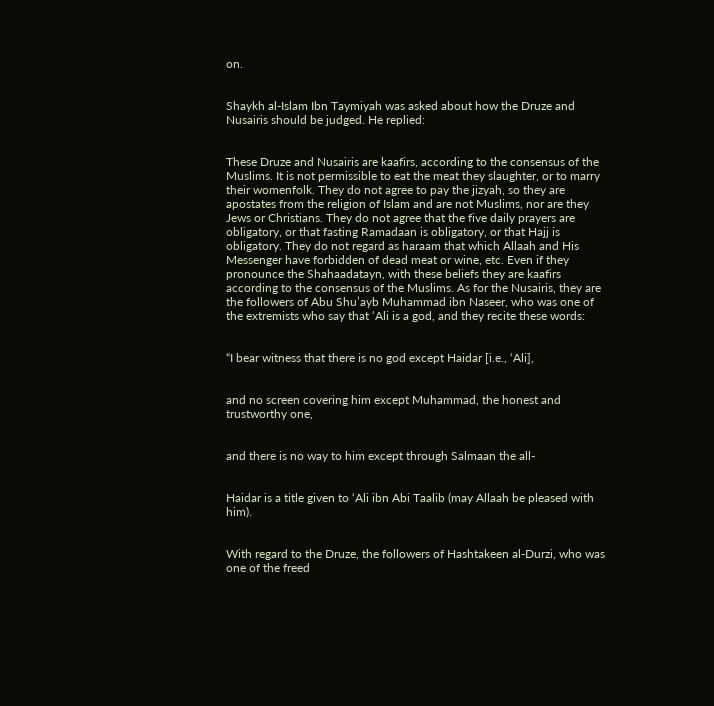on.


Shaykh al-Islam Ibn Taymiyah was asked about how the Druze and Nusairis should be judged. He replied:


These Druze and Nusairis are kaafirs, according to the consensus of the Muslims. It is not permissible to eat the meat they slaughter, or to marry their womenfolk. They do not agree to pay the jizyah, so they are apostates from the religion of Islam and are not Muslims, nor are they Jews or Christians. They do not agree that the five daily prayers are obligatory, or that fasting Ramadaan is obligatory, or that Hajj is obligatory. They do not regard as haraam that which Allaah and His Messenger have forbidden of dead meat or wine, etc. Even if they pronounce the Shahaadatayn, with these beliefs they are kaafirs according to the consensus of the Muslims. As for the Nusairis, they are the followers of Abu Shu’ayb Muhammad ibn Naseer, who was one of the extremists who say that ‘Ali is a god, and they recite these words:


“I bear witness that there is no god except Haidar [i.e., ‘Ali],


and no screen covering him except Muhammad, the honest and trustworthy one,


and there is no way to him except through Salmaan the all-


Haidar is a title given to ‘Ali ibn Abi Taalib (may Allaah be pleased with him).


With regard to the Druze, the followers of Hashtakeen al-Durzi, who was one of the freed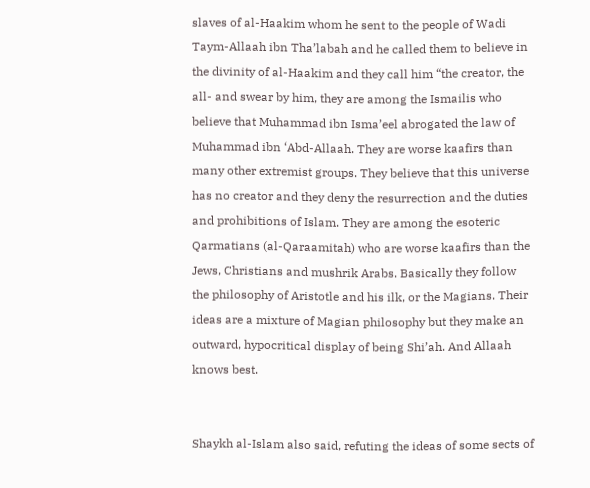slaves of al-Haakim whom he sent to the people of Wadi Taym-Allaah ibn Tha’labah and he called them to believe in the divinity of al-Haakim and they call him “the creator, the all- and swear by him, they are among the Ismailis who believe that Muhammad ibn Isma’eel abrogated the law of Muhammad ibn ‘Abd-Allaah. They are worse kaafirs than many other extremist groups. They believe that this universe has no creator and they deny the resurrection and the duties and prohibitions of Islam. They are among the esoteric Qarmatians (al-Qaraamitah) who are worse kaafirs than the Jews, Christians and mushrik Arabs. Basically they follow the philosophy of Aristotle and his ilk, or the Magians. Their ideas are a mixture of Magian philosophy but they make an outward, hypocritical display of being Shi’ah. And Allaah knows best.


Shaykh al-Islam also said, refuting the ideas of some sects of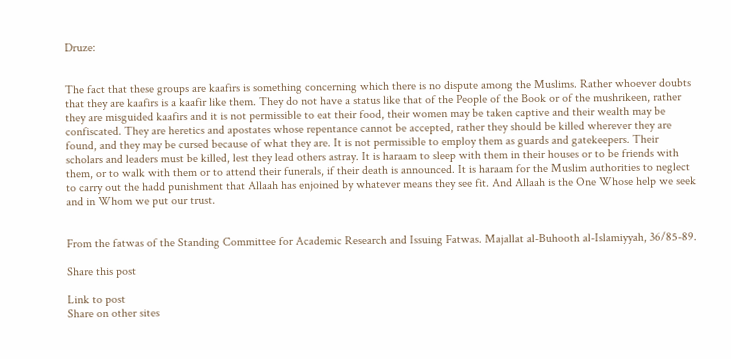Druze:


The fact that these groups are kaafirs is something concerning which there is no dispute among the Muslims. Rather whoever doubts that they are kaafirs is a kaafir like them. They do not have a status like that of the People of the Book or of the mushrikeen, rather they are misguided kaafirs and it is not permissible to eat their food, their women may be taken captive and their wealth may be confiscated. They are heretics and apostates whose repentance cannot be accepted, rather they should be killed wherever they are found, and they may be cursed because of what they are. It is not permissible to employ them as guards and gatekeepers. Their scholars and leaders must be killed, lest they lead others astray. It is haraam to sleep with them in their houses or to be friends with them, or to walk with them or to attend their funerals, if their death is announced. It is haraam for the Muslim authorities to neglect to carry out the hadd punishment that Allaah has enjoined by whatever means they see fit. And Allaah is the One Whose help we seek and in Whom we put our trust.


From the fatwas of the Standing Committee for Academic Research and Issuing Fatwas. Majallat al-Buhooth al-Islamiyyah, 36/85-89.

Share this post

Link to post
Share on other sites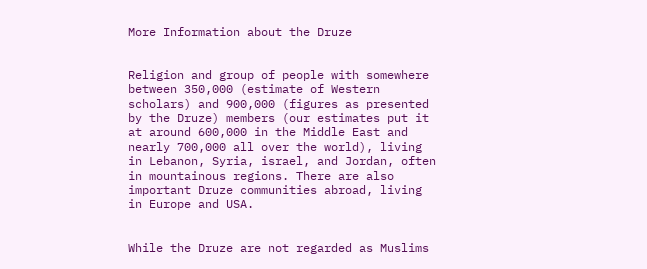More Information about the Druze


Religion and group of people with somewhere between 350,000 (estimate of Western scholars) and 900,000 (figures as presented by the Druze) members (our estimates put it at around 600,000 in the Middle East and nearly 700,000 all over the world), living in Lebanon, Syria, israel, and Jordan, often in mountainous regions. There are also important Druze communities abroad, living in Europe and USA.


While the Druze are not regarded as Muslims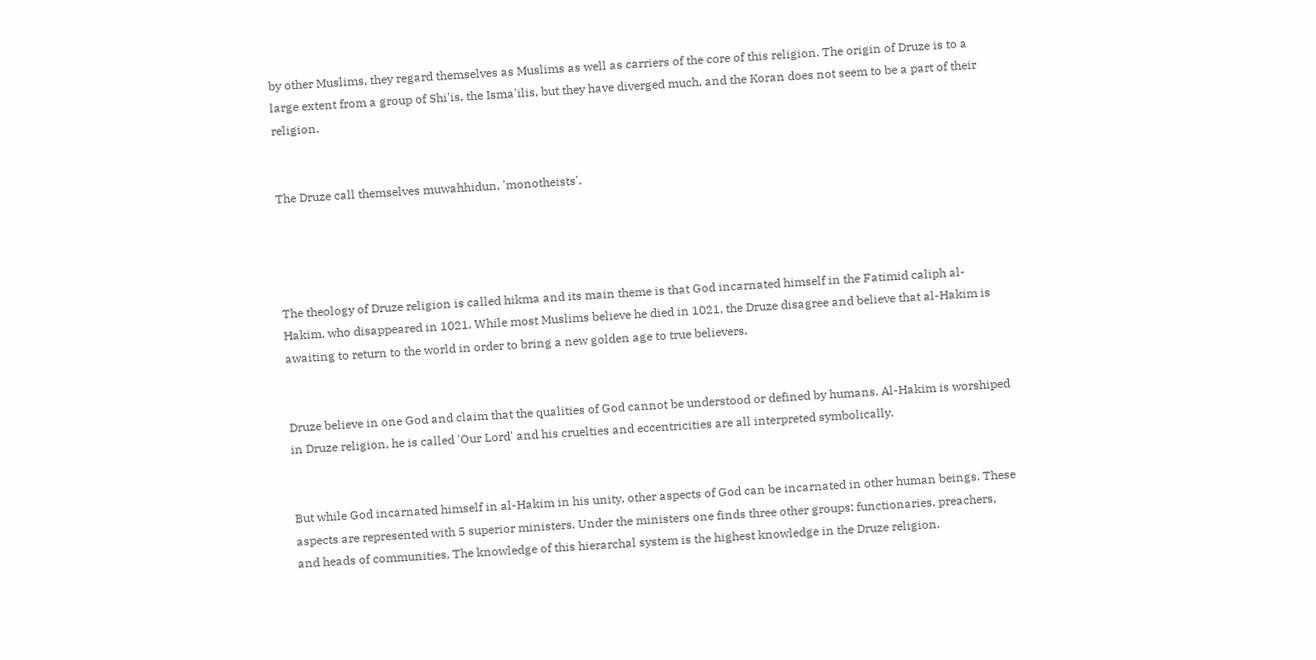by other Muslims, they regard themselves as Muslims as well as carriers of the core of this religion. The origin of Druze is to a large extent from a group of Shi'is, the Isma'ilis, but they have diverged much, and the Koran does not seem to be a part of their religion.


The Druze call themselves muwahhidun, 'monotheists'.




The theology of Druze religion is called hikma and its main theme is that God incarnated himself in the Fatimid caliph al-Hakim, who disappeared in 1021. While most Muslims believe he died in 1021, the Druze disagree and believe that al-Hakim is awaiting to return to the world in order to bring a new golden age to true believers.


Druze believe in one God and claim that the qualities of God cannot be understood or defined by humans. Al-Hakim is worshiped in Druze religion, he is called 'Our Lord' and his cruelties and eccentricities are all interpreted symbolically.


But while God incarnated himself in al-Hakim in his unity, other aspects of God can be incarnated in other human beings. These aspects are represented with 5 superior ministers. Under the ministers one finds three other groups: functionaries, preachers, and heads of communities. The knowledge of this hierarchal system is the highest knowledge in the Druze religion.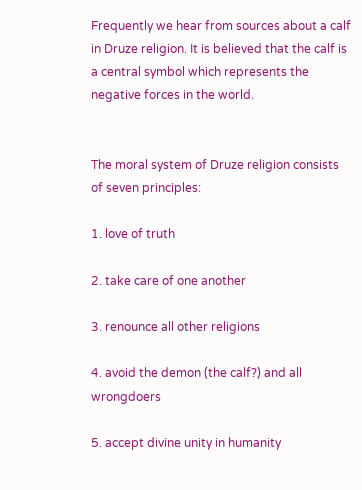Frequently we hear from sources about a calf in Druze religion. It is believed that the calf is a central symbol which represents the negative forces in the world.


The moral system of Druze religion consists of seven principles:

1. love of truth

2. take care of one another

3. renounce all other religions

4. avoid the demon (the calf?) and all wrongdoers

5. accept divine unity in humanity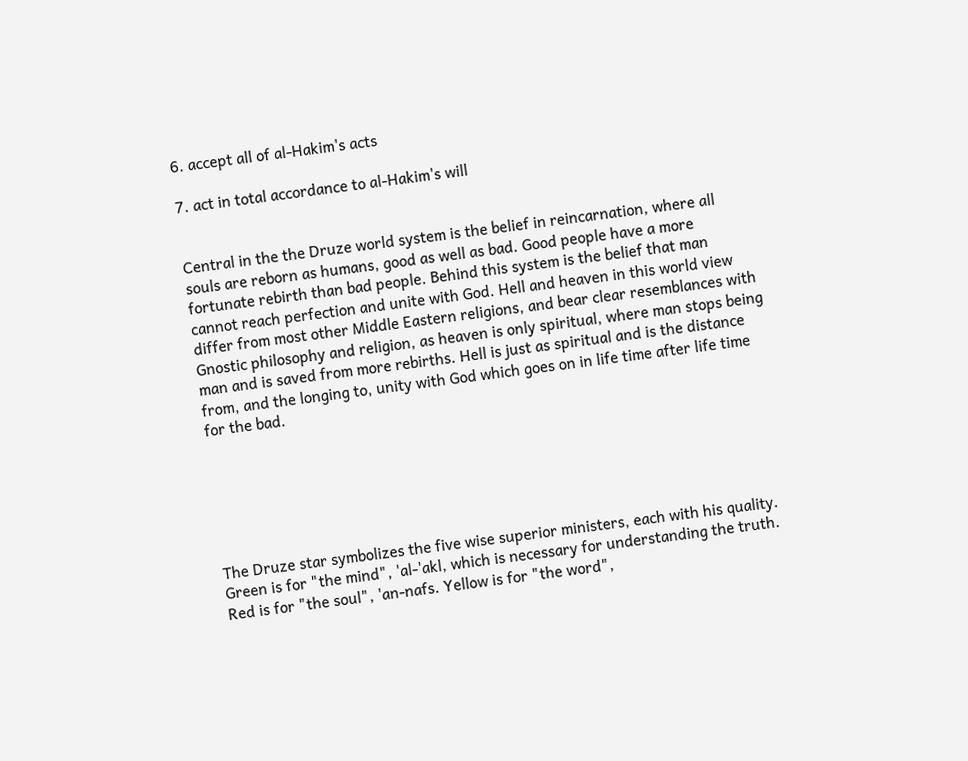6. accept all of al-Hakim's acts

7. act in total accordance to al-Hakim's will


Central in the the Druze world system is the belief in reincarnation, where all souls are reborn as humans, good as well as bad. Good people have a more fortunate rebirth than bad people. Behind this system is the belief that man cannot reach perfection and unite with God. Hell and heaven in this world view differ from most other Middle Eastern religions, and bear clear resemblances with Gnostic philosophy and religion, as heaven is only spiritual, where man stops being man and is saved from more rebirths. Hell is just as spiritual and is the distance from, and the longing to, unity with God which goes on in life time after life time for the bad.






The Druze star symbolizes the five wise superior ministers, each with his quality. Green is for "the mind", 'al-'akl, which is necessary for understanding the truth. Red is for "the soul", 'an-nafs. Yellow is for "the word",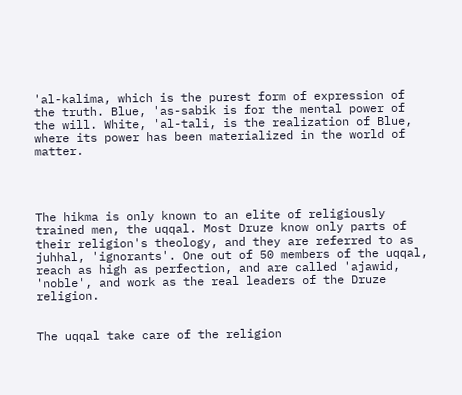'al-kalima, which is the purest form of expression of the truth. Blue, 'as-sabik is for the mental power of the will. White, 'al-tali, is the realization of Blue, where its power has been materialized in the world of matter.




The hikma is only known to an elite of religiously trained men, the uqqal. Most Druze know only parts of their religion's theology, and they are referred to as juhhal, 'ignorants'. One out of 50 members of the uqqal, reach as high as perfection, and are called 'ajawid, 'noble', and work as the real leaders of the Druze religion.


The uqqal take care of the religion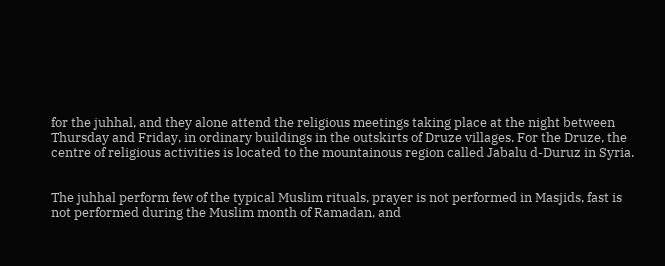for the juhhal, and they alone attend the religious meetings taking place at the night between Thursday and Friday, in ordinary buildings in the outskirts of Druze villages. For the Druze, the centre of religious activities is located to the mountainous region called Jabalu d-Duruz in Syria.


The juhhal perform few of the typical Muslim rituals, prayer is not performed in Masjids, fast is not performed during the Muslim month of Ramadan, and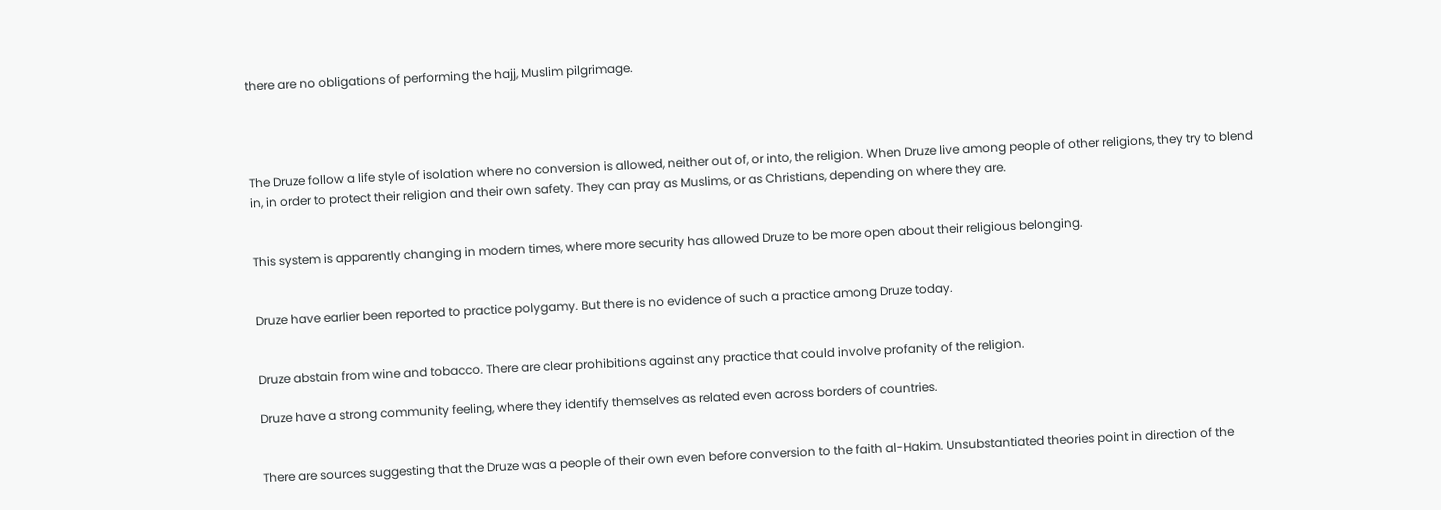there are no obligations of performing the hajj, Muslim pilgrimage.




The Druze follow a life style of isolation where no conversion is allowed, neither out of, or into, the religion. When Druze live among people of other religions, they try to blend in, in order to protect their religion and their own safety. They can pray as Muslims, or as Christians, depending on where they are.


This system is apparently changing in modern times, where more security has allowed Druze to be more open about their religious belonging.


Druze have earlier been reported to practice polygamy. But there is no evidence of such a practice among Druze today.


Druze abstain from wine and tobacco. There are clear prohibitions against any practice that could involve profanity of the religion.

Druze have a strong community feeling, where they identify themselves as related even across borders of countries.


There are sources suggesting that the Druze was a people of their own even before conversion to the faith al-Hakim. Unsubstantiated theories point in direction of the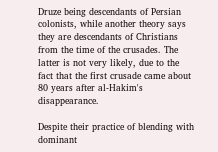Druze being descendants of Persian colonists, while another theory says they are descendants of Christians from the time of the crusades. The latter is not very likely, due to the fact that the first crusade came about 80 years after al-Hakim's disappearance.

Despite their practice of blending with dominant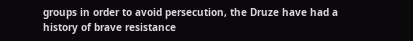groups in order to avoid persecution, the Druze have had a history of brave resistance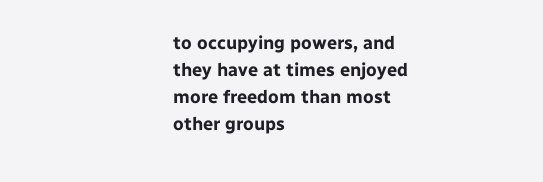to occupying powers, and they have at times enjoyed more freedom than most other groups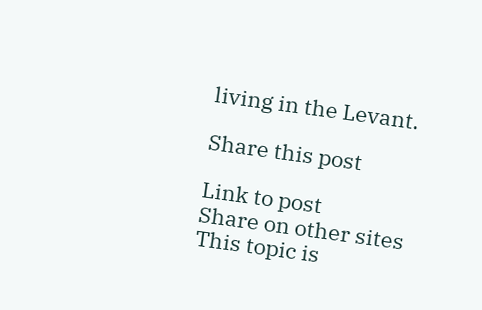living in the Levant.

Share this post

Link to post
Share on other sites
This topic is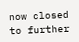now closed to further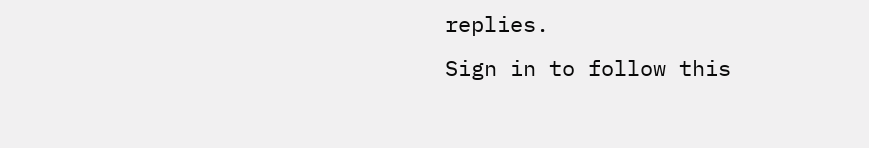replies.
Sign in to follow this